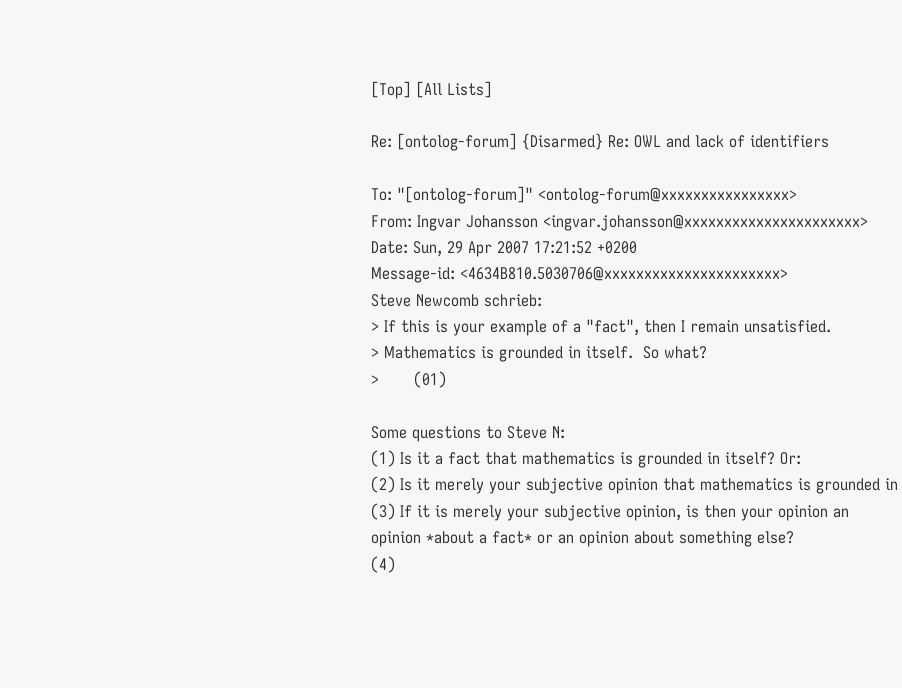[Top] [All Lists]

Re: [ontolog-forum] {Disarmed} Re: OWL and lack of identifiers

To: "[ontolog-forum]" <ontolog-forum@xxxxxxxxxxxxxxxx>
From: Ingvar Johansson <ingvar.johansson@xxxxxxxxxxxxxxxxxxxxxx>
Date: Sun, 29 Apr 2007 17:21:52 +0200
Message-id: <4634B810.5030706@xxxxxxxxxxxxxxxxxxxxxx>
Steve Newcomb schrieb:
> If this is your example of a "fact", then I remain unsatisfied.
> Mathematics is grounded in itself.  So what?
>       (01)

Some questions to Steve N:
(1) Is it a fact that mathematics is grounded in itself? Or:
(2) Is it merely your subjective opinion that mathematics is grounded in
(3) If it is merely your subjective opinion, is then your opinion an
opinion *about a fact* or an opinion about something else?
(4)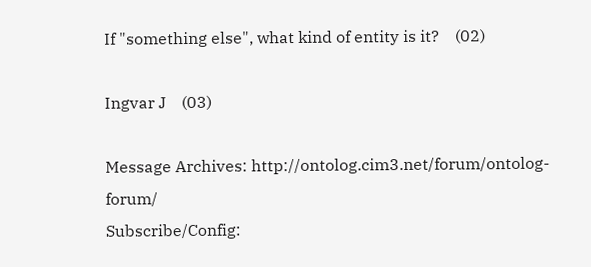If "something else", what kind of entity is it?    (02)

Ingvar J    (03)

Message Archives: http://ontolog.cim3.net/forum/ontolog-forum/
Subscribe/Config: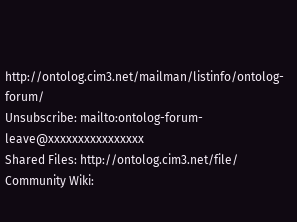http://ontolog.cim3.net/mailman/listinfo/ontolog-forum/
Unsubscribe: mailto:ontolog-forum-leave@xxxxxxxxxxxxxxxx
Shared Files: http://ontolog.cim3.net/file/
Community Wiki: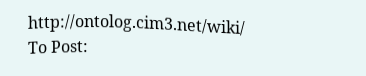http://ontolog.cim3.net/wiki/
To Post: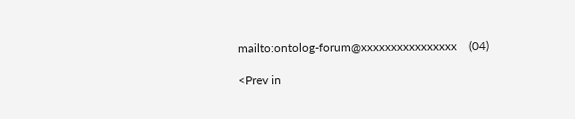mailto:ontolog-forum@xxxxxxxxxxxxxxxx    (04)

<Prev in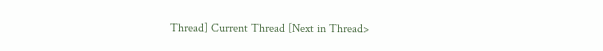Thread] Current Thread [Next in Thread>